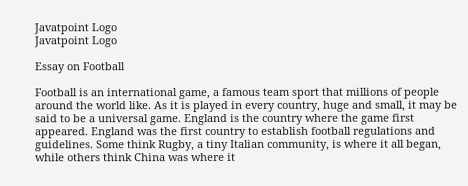Javatpoint Logo
Javatpoint Logo

Essay on Football

Football is an international game, a famous team sport that millions of people around the world like. As it is played in every country, huge and small, it may be said to be a universal game. England is the country where the game first appeared. England was the first country to establish football regulations and guidelines. Some think Rugby, a tiny Italian community, is where it all began, while others think China was where it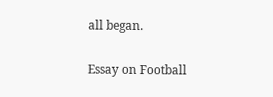all began.

Essay on Football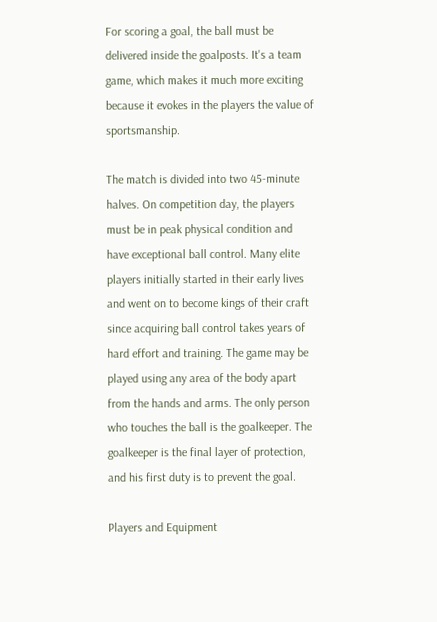For scoring a goal, the ball must be delivered inside the goalposts. It's a team game, which makes it much more exciting because it evokes in the players the value of sportsmanship.

The match is divided into two 45-minute halves. On competition day, the players must be in peak physical condition and have exceptional ball control. Many elite players initially started in their early lives and went on to become kings of their craft since acquiring ball control takes years of hard effort and training. The game may be played using any area of the body apart from the hands and arms. The only person who touches the ball is the goalkeeper. The goalkeeper is the final layer of protection, and his first duty is to prevent the goal.

Players and Equipment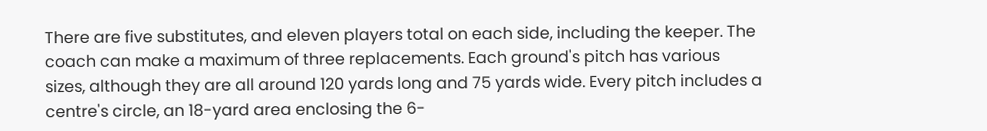There are five substitutes, and eleven players total on each side, including the keeper. The coach can make a maximum of three replacements. Each ground's pitch has various sizes, although they are all around 120 yards long and 75 yards wide. Every pitch includes a centre's circle, an 18-yard area enclosing the 6-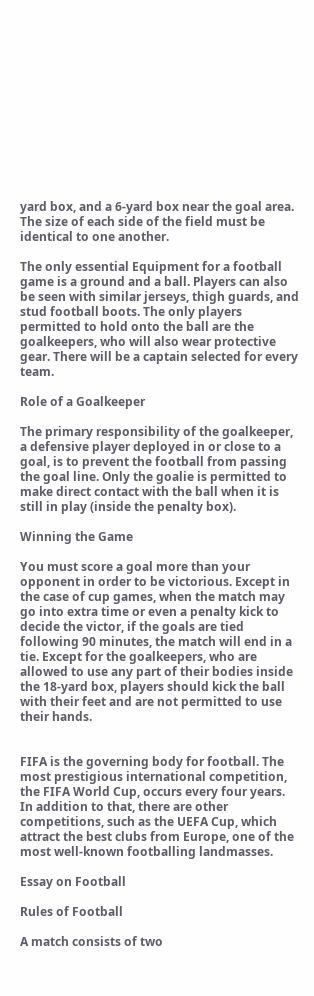yard box, and a 6-yard box near the goal area. The size of each side of the field must be identical to one another.

The only essential Equipment for a football game is a ground and a ball. Players can also be seen with similar jerseys, thigh guards, and stud football boots. The only players permitted to hold onto the ball are the goalkeepers, who will also wear protective gear. There will be a captain selected for every team.

Role of a Goalkeeper

The primary responsibility of the goalkeeper, a defensive player deployed in or close to a goal, is to prevent the football from passing the goal line. Only the goalie is permitted to make direct contact with the ball when it is still in play (inside the penalty box).

Winning the Game

You must score a goal more than your opponent in order to be victorious. Except in the case of cup games, when the match may go into extra time or even a penalty kick to decide the victor, if the goals are tied following 90 minutes, the match will end in a tie. Except for the goalkeepers, who are allowed to use any part of their bodies inside the 18-yard box, players should kick the ball with their feet and are not permitted to use their hands.


FIFA is the governing body for football. The most prestigious international competition, the FIFA World Cup, occurs every four years. In addition to that, there are other competitions, such as the UEFA Cup, which attract the best clubs from Europe, one of the most well-known footballing landmasses.

Essay on Football

Rules of Football

A match consists of two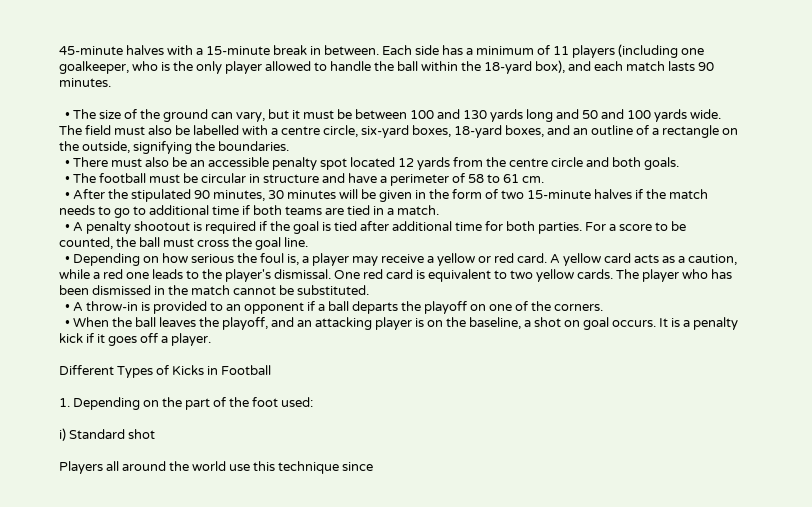45-minute halves with a 15-minute break in between. Each side has a minimum of 11 players (including one goalkeeper, who is the only player allowed to handle the ball within the 18-yard box), and each match lasts 90 minutes.

  • The size of the ground can vary, but it must be between 100 and 130 yards long and 50 and 100 yards wide. The field must also be labelled with a centre circle, six-yard boxes, 18-yard boxes, and an outline of a rectangle on the outside, signifying the boundaries.
  • There must also be an accessible penalty spot located 12 yards from the centre circle and both goals.
  • The football must be circular in structure and have a perimeter of 58 to 61 cm.
  • After the stipulated 90 minutes, 30 minutes will be given in the form of two 15-minute halves if the match needs to go to additional time if both teams are tied in a match.
  • A penalty shootout is required if the goal is tied after additional time for both parties. For a score to be counted, the ball must cross the goal line.
  • Depending on how serious the foul is, a player may receive a yellow or red card. A yellow card acts as a caution, while a red one leads to the player's dismissal. One red card is equivalent to two yellow cards. The player who has been dismissed in the match cannot be substituted.
  • A throw-in is provided to an opponent if a ball departs the playoff on one of the corners.
  • When the ball leaves the playoff, and an attacking player is on the baseline, a shot on goal occurs. It is a penalty kick if it goes off a player.

Different Types of Kicks in Football

1. Depending on the part of the foot used:

i) Standard shot

Players all around the world use this technique since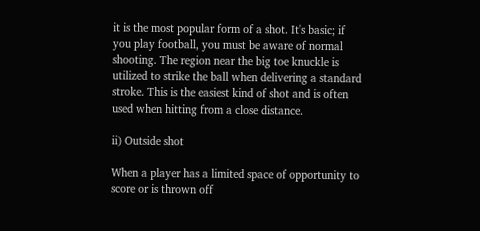it is the most popular form of a shot. It's basic; if you play football, you must be aware of normal shooting. The region near the big toe knuckle is utilized to strike the ball when delivering a standard stroke. This is the easiest kind of shot and is often used when hitting from a close distance.

ii) Outside shot

When a player has a limited space of opportunity to score or is thrown off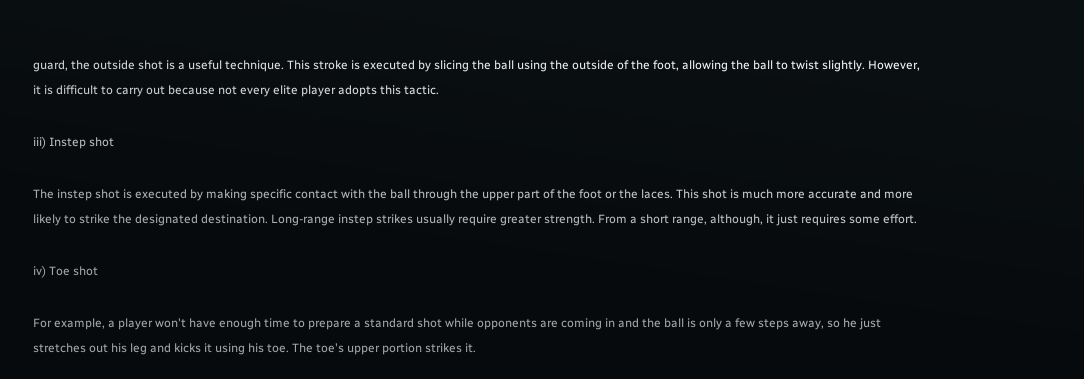guard, the outside shot is a useful technique. This stroke is executed by slicing the ball using the outside of the foot, allowing the ball to twist slightly. However, it is difficult to carry out because not every elite player adopts this tactic.

iii) Instep shot

The instep shot is executed by making specific contact with the ball through the upper part of the foot or the laces. This shot is much more accurate and more likely to strike the designated destination. Long-range instep strikes usually require greater strength. From a short range, although, it just requires some effort.

iv) Toe shot

For example, a player won't have enough time to prepare a standard shot while opponents are coming in and the ball is only a few steps away, so he just stretches out his leg and kicks it using his toe. The toe's upper portion strikes it.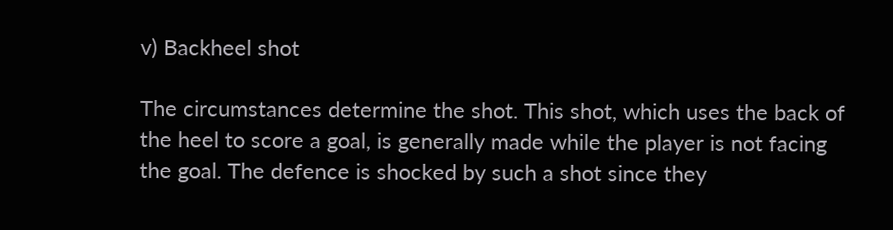v) Backheel shot

The circumstances determine the shot. This shot, which uses the back of the heel to score a goal, is generally made while the player is not facing the goal. The defence is shocked by such a shot since they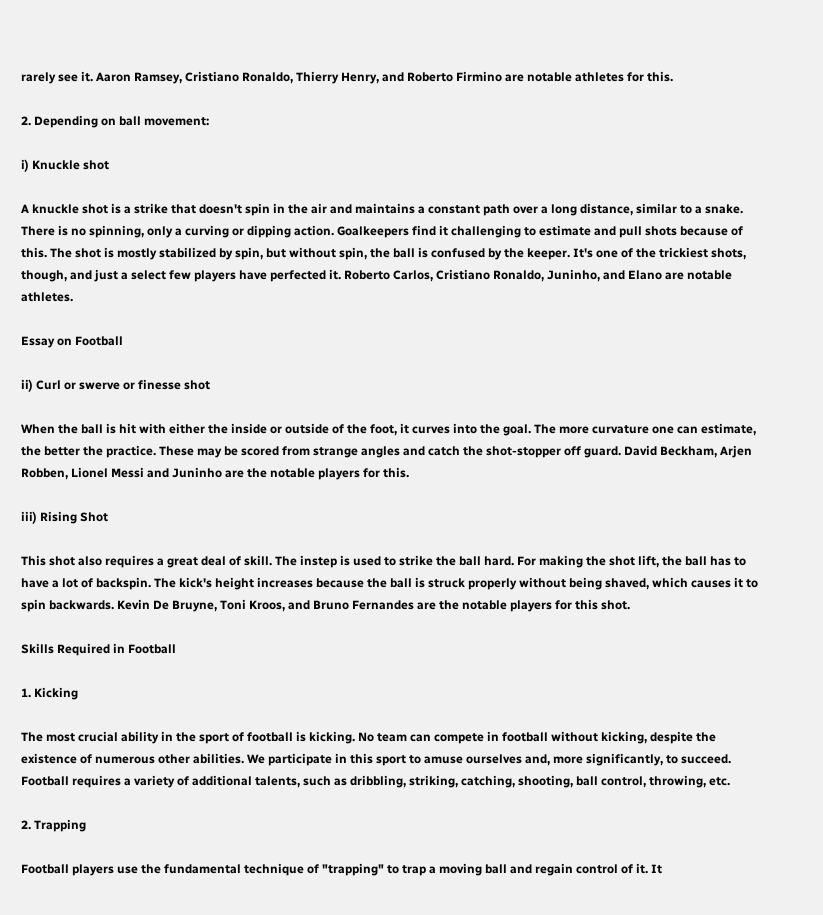rarely see it. Aaron Ramsey, Cristiano Ronaldo, Thierry Henry, and Roberto Firmino are notable athletes for this.

2. Depending on ball movement:

i) Knuckle shot

A knuckle shot is a strike that doesn't spin in the air and maintains a constant path over a long distance, similar to a snake. There is no spinning, only a curving or dipping action. Goalkeepers find it challenging to estimate and pull shots because of this. The shot is mostly stabilized by spin, but without spin, the ball is confused by the keeper. It's one of the trickiest shots, though, and just a select few players have perfected it. Roberto Carlos, Cristiano Ronaldo, Juninho, and Elano are notable athletes.

Essay on Football

ii) Curl or swerve or finesse shot

When the ball is hit with either the inside or outside of the foot, it curves into the goal. The more curvature one can estimate, the better the practice. These may be scored from strange angles and catch the shot-stopper off guard. David Beckham, Arjen Robben, Lionel Messi and Juninho are the notable players for this.

iii) Rising Shot

This shot also requires a great deal of skill. The instep is used to strike the ball hard. For making the shot lift, the ball has to have a lot of backspin. The kick's height increases because the ball is struck properly without being shaved, which causes it to spin backwards. Kevin De Bruyne, Toni Kroos, and Bruno Fernandes are the notable players for this shot.

Skills Required in Football

1. Kicking

The most crucial ability in the sport of football is kicking. No team can compete in football without kicking, despite the existence of numerous other abilities. We participate in this sport to amuse ourselves and, more significantly, to succeed. Football requires a variety of additional talents, such as dribbling, striking, catching, shooting, ball control, throwing, etc.

2. Trapping

Football players use the fundamental technique of "trapping" to trap a moving ball and regain control of it. It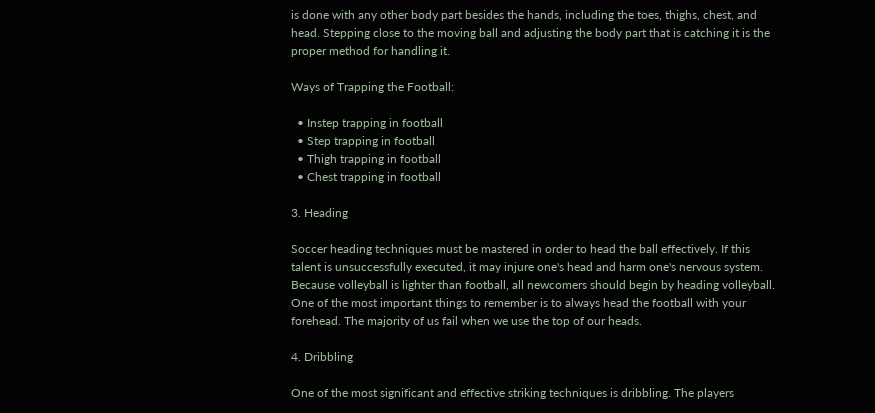is done with any other body part besides the hands, including the toes, thighs, chest, and head. Stepping close to the moving ball and adjusting the body part that is catching it is the proper method for handling it.

Ways of Trapping the Football:

  • Instep trapping in football
  • Step trapping in football
  • Thigh trapping in football
  • Chest trapping in football

3. Heading

Soccer heading techniques must be mastered in order to head the ball effectively. If this talent is unsuccessfully executed, it may injure one's head and harm one's nervous system. Because volleyball is lighter than football, all newcomers should begin by heading volleyball. One of the most important things to remember is to always head the football with your forehead. The majority of us fail when we use the top of our heads.

4. Dribbling

One of the most significant and effective striking techniques is dribbling. The players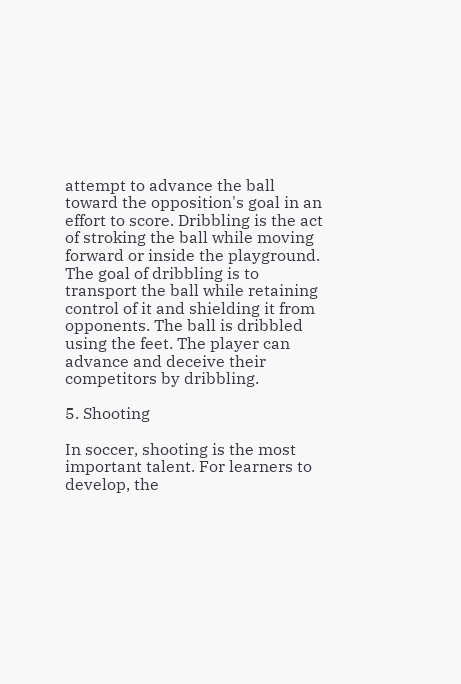attempt to advance the ball toward the opposition's goal in an effort to score. Dribbling is the act of stroking the ball while moving forward or inside the playground. The goal of dribbling is to transport the ball while retaining control of it and shielding it from opponents. The ball is dribbled using the feet. The player can advance and deceive their competitors by dribbling.

5. Shooting

In soccer, shooting is the most important talent. For learners to develop, the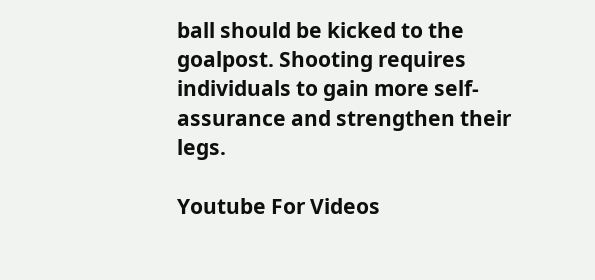ball should be kicked to the goalpost. Shooting requires individuals to gain more self-assurance and strengthen their legs.

Youtube For Videos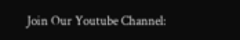Join Our Youtube Channel: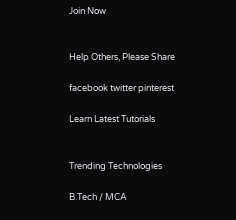Join Now


Help Others, Please Share

facebook twitter pinterest

Learn Latest Tutorials


Trending Technologies

B.Tech / MCA